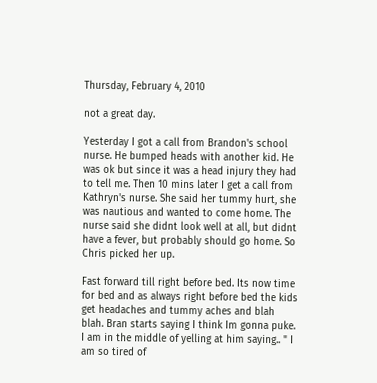Thursday, February 4, 2010

not a great day.

Yesterday I got a call from Brandon's school nurse. He bumped heads with another kid. He was ok but since it was a head injury they had to tell me. Then 10 mins later I get a call from Kathryn's nurse. She said her tummy hurt, she was nautious and wanted to come home. The nurse said she didnt look well at all, but didnt have a fever, but probably should go home. So Chris picked her up.

Fast forward till right before bed. Its now time for bed and as always right before bed the kids get headaches and tummy aches and blah blah. Bran starts saying I think Im gonna puke. I am in the middle of yelling at him saying.. " I am so tired of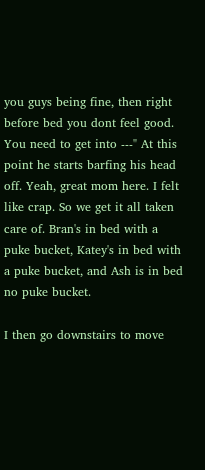you guys being fine, then right before bed you dont feel good. You need to get into ---" At this point he starts barfing his head off. Yeah, great mom here. I felt like crap. So we get it all taken care of. Bran's in bed with a puke bucket, Katey's in bed with a puke bucket, and Ash is in bed no puke bucket.

I then go downstairs to move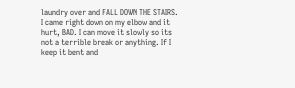laundry over and FALL DOWN THE STAIRS. I came right down on my elbow and it hurt, BAD. I can move it slowly so its not a terrible break or anything. If I keep it bent and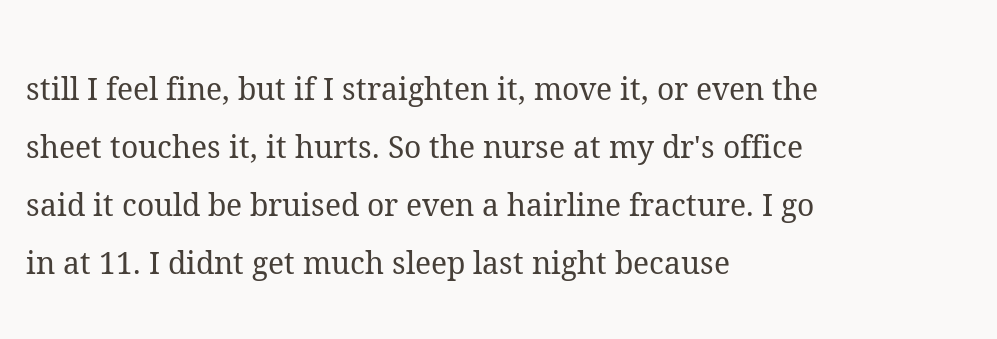still I feel fine, but if I straighten it, move it, or even the sheet touches it, it hurts. So the nurse at my dr's office said it could be bruised or even a hairline fracture. I go in at 11. I didnt get much sleep last night because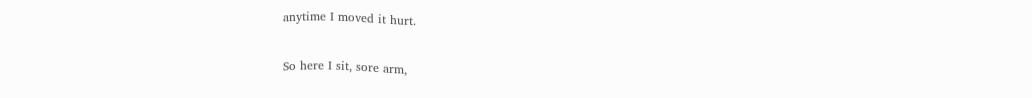anytime I moved it hurt.

So here I sit, sore arm,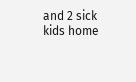and 2 sick kids home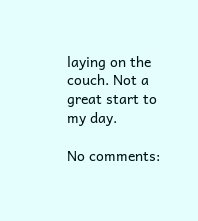laying on the couch. Not a great start to my day.

No comments: